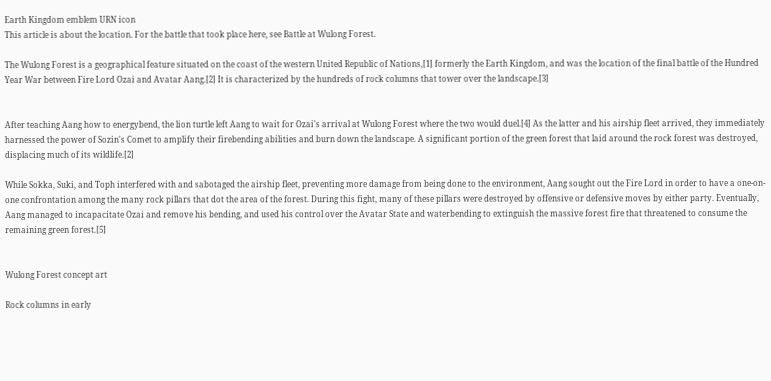Earth Kingdom emblem URN icon
This article is about the location. For the battle that took place here, see Battle at Wulong Forest.

The Wulong Forest is a geographical feature situated on the coast of the western United Republic of Nations,[1] formerly the Earth Kingdom, and was the location of the final battle of the Hundred Year War between Fire Lord Ozai and Avatar Aang.[2] It is characterized by the hundreds of rock columns that tower over the landscape.[3]


After teaching Aang how to energybend, the lion turtle left Aang to wait for Ozai's arrival at Wulong Forest where the two would duel.[4] As the latter and his airship fleet arrived, they immediately harnessed the power of Sozin's Comet to amplify their firebending abilities and burn down the landscape. A significant portion of the green forest that laid around the rock forest was destroyed, displacing much of its wildlife.[2]

While Sokka, Suki, and Toph interfered with and sabotaged the airship fleet, preventing more damage from being done to the environment, Aang sought out the Fire Lord in order to have a one-on-one confrontation among the many rock pillars that dot the area of the forest. During this fight, many of these pillars were destroyed by offensive or defensive moves by either party. Eventually, Aang managed to incapacitate Ozai and remove his bending, and used his control over the Avatar State and waterbending to extinguish the massive forest fire that threatened to consume the remaining green forest.[5]


Wulong Forest concept art

Rock columns in early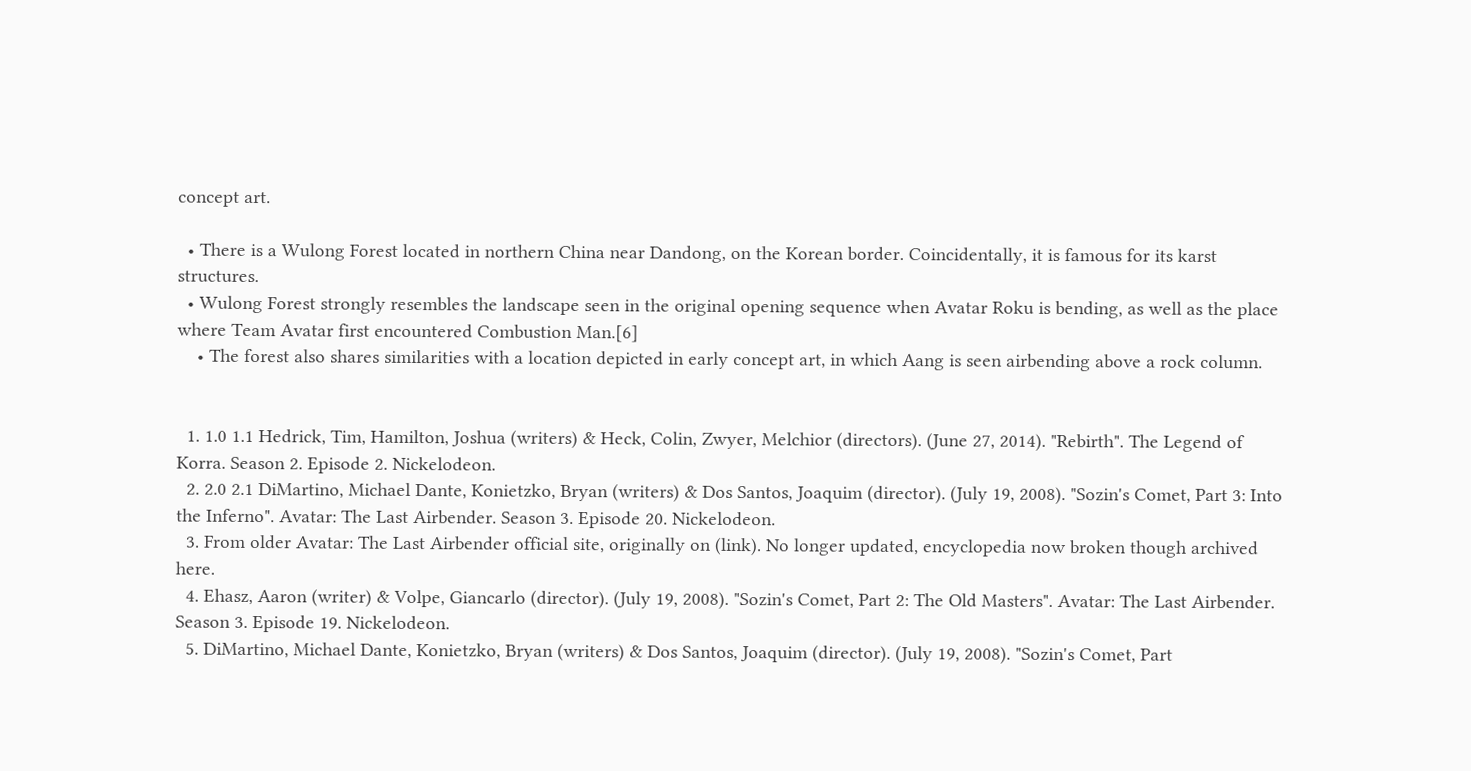concept art.

  • There is a Wulong Forest located in northern China near Dandong, on the Korean border. Coincidentally, it is famous for its karst structures.
  • Wulong Forest strongly resembles the landscape seen in the original opening sequence when Avatar Roku is bending, as well as the place where Team Avatar first encountered Combustion Man.[6]
    • The forest also shares similarities with a location depicted in early concept art, in which Aang is seen airbending above a rock column.


  1. 1.0 1.1 Hedrick, Tim, Hamilton, Joshua (writers) & Heck, Colin, Zwyer, Melchior (directors). (June 27, 2014). "Rebirth". The Legend of Korra. Season 2. Episode 2. Nickelodeon.
  2. 2.0 2.1 DiMartino, Michael Dante, Konietzko, Bryan (writers) & Dos Santos, Joaquim (director). (July 19, 2008). "Sozin's Comet, Part 3: Into the Inferno". Avatar: The Last Airbender. Season 3. Episode 20. Nickelodeon.
  3. From older Avatar: The Last Airbender official site, originally on (link). No longer updated, encyclopedia now broken though archived here.
  4. Ehasz, Aaron (writer) & Volpe, Giancarlo (director). (July 19, 2008). "Sozin's Comet, Part 2: The Old Masters". Avatar: The Last Airbender. Season 3. Episode 19. Nickelodeon.
  5. DiMartino, Michael Dante, Konietzko, Bryan (writers) & Dos Santos, Joaquim (director). (July 19, 2008). "Sozin's Comet, Part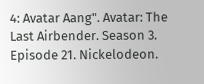4: Avatar Aang". Avatar: The Last Airbender. Season 3. Episode 21. Nickelodeon.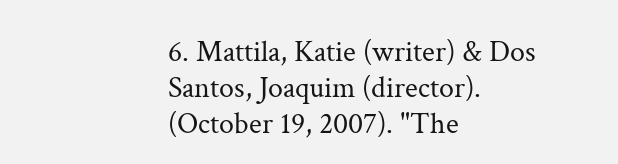6. Mattila, Katie (writer) & Dos Santos, Joaquim (director). (October 19, 2007). "The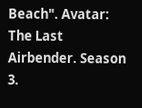Beach". Avatar: The Last Airbender. Season 3.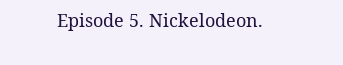Episode 5. Nickelodeon.